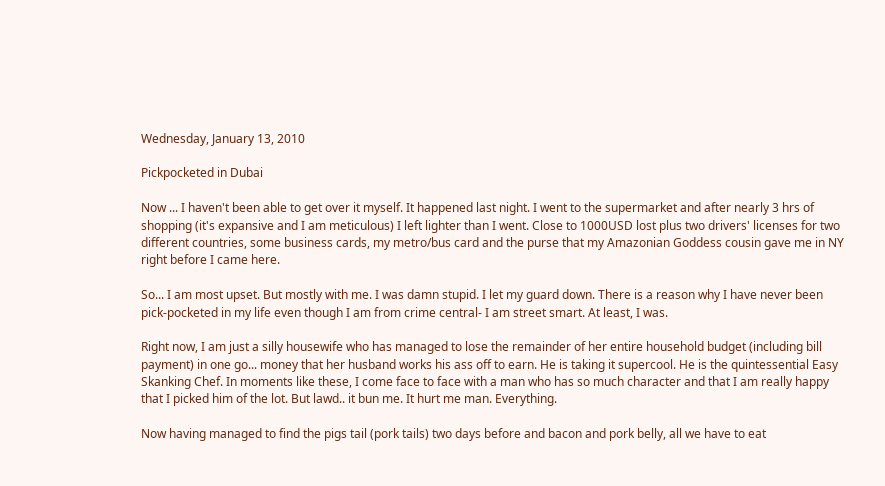Wednesday, January 13, 2010

Pickpocketed in Dubai

Now ... I haven't been able to get over it myself. It happened last night. I went to the supermarket and after nearly 3 hrs of shopping (it's expansive and I am meticulous) I left lighter than I went. Close to 1000USD lost plus two drivers' licenses for two different countries, some business cards, my metro/bus card and the purse that my Amazonian Goddess cousin gave me in NY right before I came here.

So... I am most upset. But mostly with me. I was damn stupid. I let my guard down. There is a reason why I have never been pick-pocketed in my life even though I am from crime central- I am street smart. At least, I was.

Right now, I am just a silly housewife who has managed to lose the remainder of her entire household budget (including bill payment) in one go... money that her husband works his ass off to earn. He is taking it supercool. He is the quintessential Easy Skanking Chef. In moments like these, I come face to face with a man who has so much character and that I am really happy that I picked him of the lot. But lawd.. it bun me. It hurt me man. Everything.

Now having managed to find the pigs tail (pork tails) two days before and bacon and pork belly, all we have to eat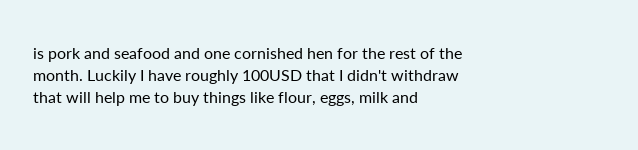is pork and seafood and one cornished hen for the rest of the month. Luckily I have roughly 100USD that I didn't withdraw that will help me to buy things like flour, eggs, milk and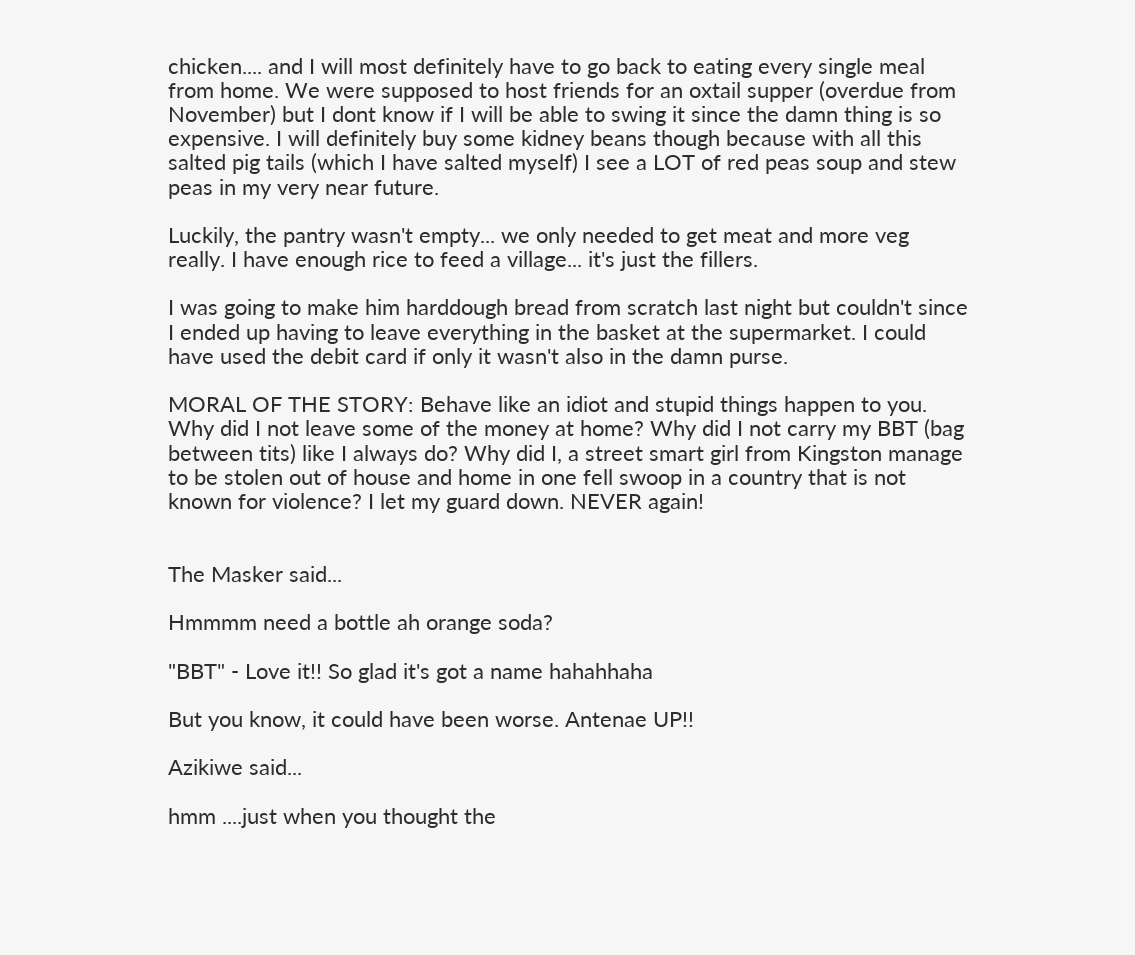chicken.... and I will most definitely have to go back to eating every single meal from home. We were supposed to host friends for an oxtail supper (overdue from November) but I dont know if I will be able to swing it since the damn thing is so expensive. I will definitely buy some kidney beans though because with all this salted pig tails (which I have salted myself) I see a LOT of red peas soup and stew peas in my very near future.

Luckily, the pantry wasn't empty... we only needed to get meat and more veg really. I have enough rice to feed a village... it's just the fillers.

I was going to make him harddough bread from scratch last night but couldn't since I ended up having to leave everything in the basket at the supermarket. I could have used the debit card if only it wasn't also in the damn purse.

MORAL OF THE STORY: Behave like an idiot and stupid things happen to you. Why did I not leave some of the money at home? Why did I not carry my BBT (bag between tits) like I always do? Why did I, a street smart girl from Kingston manage to be stolen out of house and home in one fell swoop in a country that is not known for violence? I let my guard down. NEVER again!


The Masker said...

Hmmmm need a bottle ah orange soda?

"BBT" - Love it!! So glad it's got a name hahahhaha

But you know, it could have been worse. Antenae UP!!

Azikiwe said...

hmm ....just when you thought the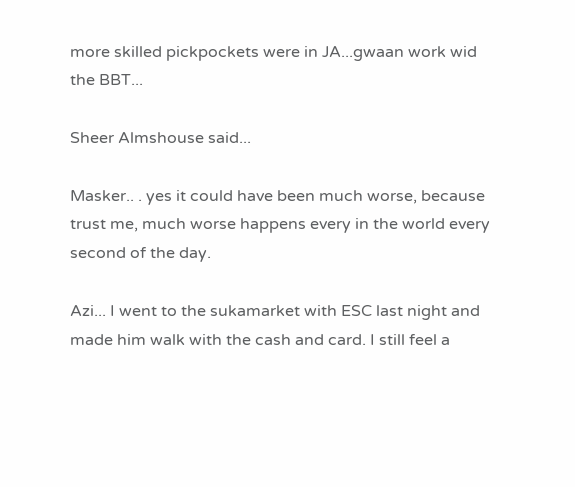more skilled pickpockets were in JA...gwaan work wid the BBT...

Sheer Almshouse said...

Masker.. . yes it could have been much worse, because trust me, much worse happens every in the world every second of the day.

Azi... I went to the sukamarket with ESC last night and made him walk with the cash and card. I still feel a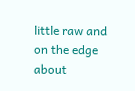little raw and on the edge about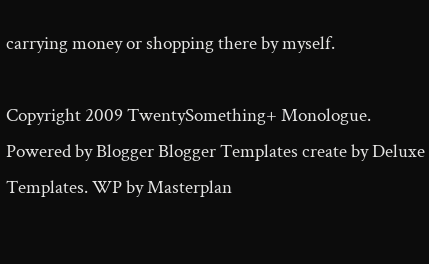carrying money or shopping there by myself.

Copyright 2009 TwentySomething+ Monologue. Powered by Blogger Blogger Templates create by Deluxe Templates. WP by Masterplan